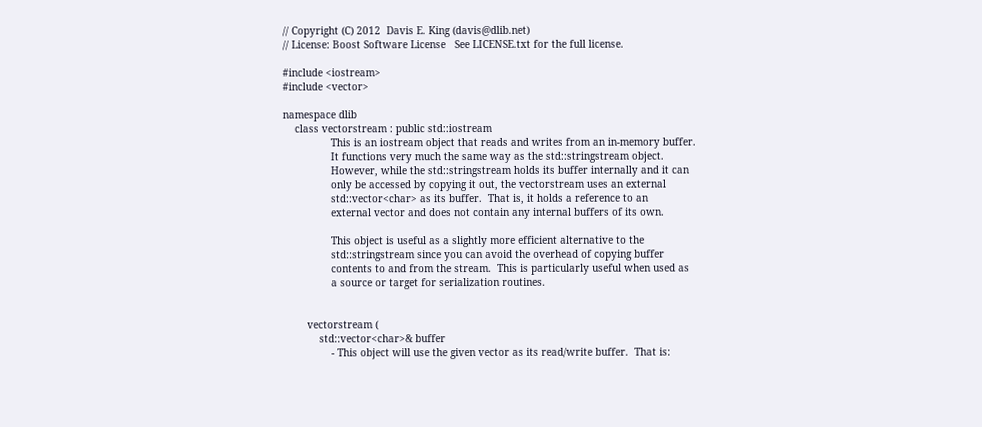// Copyright (C) 2012  Davis E. King (davis@dlib.net)
// License: Boost Software License   See LICENSE.txt for the full license.

#include <iostream>
#include <vector>

namespace dlib
    class vectorstream : public std::iostream
                This is an iostream object that reads and writes from an in-memory buffer.
                It functions very much the same way as the std::stringstream object.
                However, while the std::stringstream holds its buffer internally and it can
                only be accessed by copying it out, the vectorstream uses an external
                std::vector<char> as its buffer.  That is, it holds a reference to an
                external vector and does not contain any internal buffers of its own.

                This object is useful as a slightly more efficient alternative to the
                std::stringstream since you can avoid the overhead of copying buffer
                contents to and from the stream.  This is particularly useful when used as
                a source or target for serialization routines.


        vectorstream (
            std::vector<char>& buffer
                - This object will use the given vector as its read/write buffer.  That is: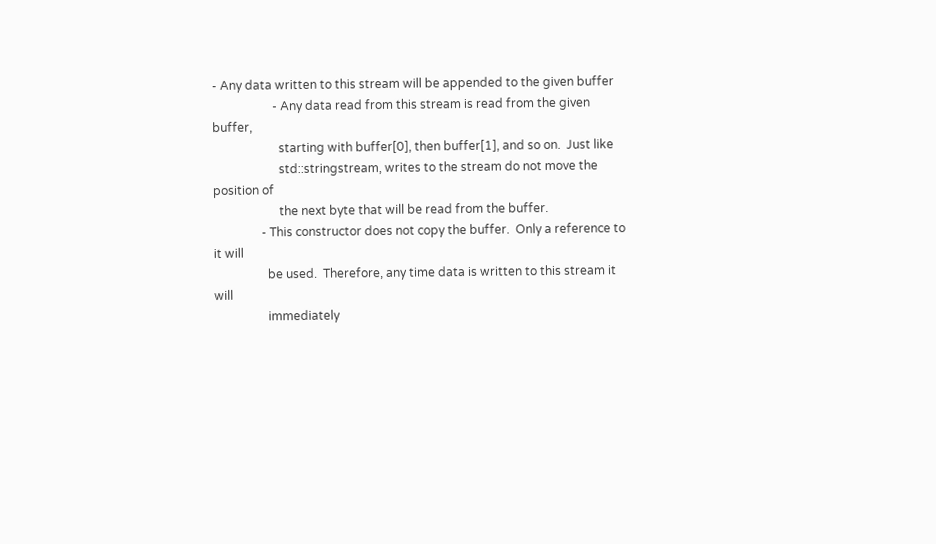- Any data written to this stream will be appended to the given buffer
                    - Any data read from this stream is read from the given buffer,
                      starting with buffer[0], then buffer[1], and so on.  Just like
                      std::stringstream, writes to the stream do not move the position of
                      the next byte that will be read from the buffer.
                - This constructor does not copy the buffer.  Only a reference to it will
                  be used.  Therefore, any time data is written to this stream it will
                  immediately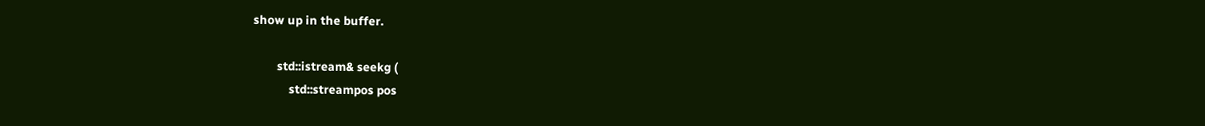show up in the buffer.

        std::istream& seekg (
            std::streampos pos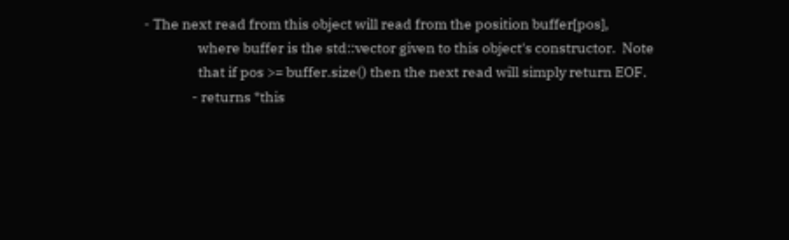- The next read from this object will read from the position buffer[pos],
                  where buffer is the std::vector given to this object's constructor.  Note
                  that if pos >= buffer.size() then the next read will simply return EOF.
                - returns *this